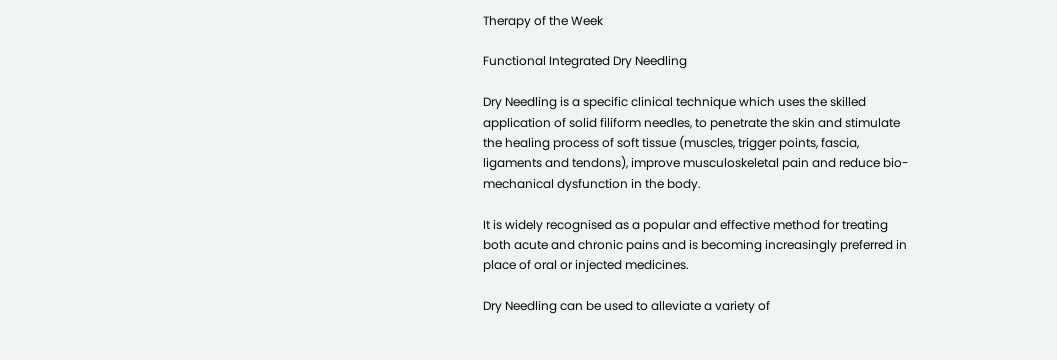Therapy of the Week

Functional Integrated Dry Needling

Dry Needling is a specific clinical technique which uses the skilled application of solid filiform needles, to penetrate the skin and stimulate the healing process of soft tissue (muscles, trigger points, fascia, ligaments and tendons), improve musculoskeletal pain and reduce bio-mechanical dysfunction in the body.

It is widely recognised as a popular and effective method for treating both acute and chronic pains and is becoming increasingly preferred in place of oral or injected medicines.

Dry Needling can be used to alleviate a variety of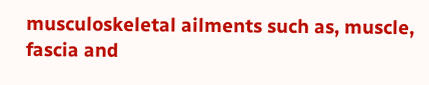musculoskeletal ailments such as, muscle, fascia and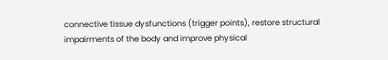connective tissue dysfunctions (trigger points), restore structural impairments of the body and improve physical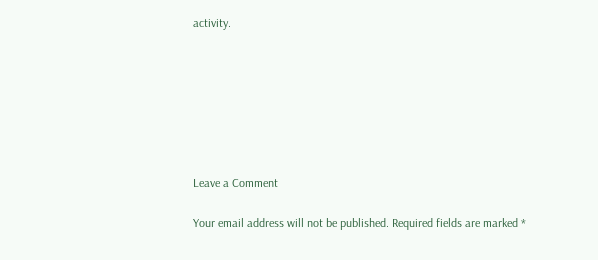activity.







Leave a Comment

Your email address will not be published. Required fields are marked *